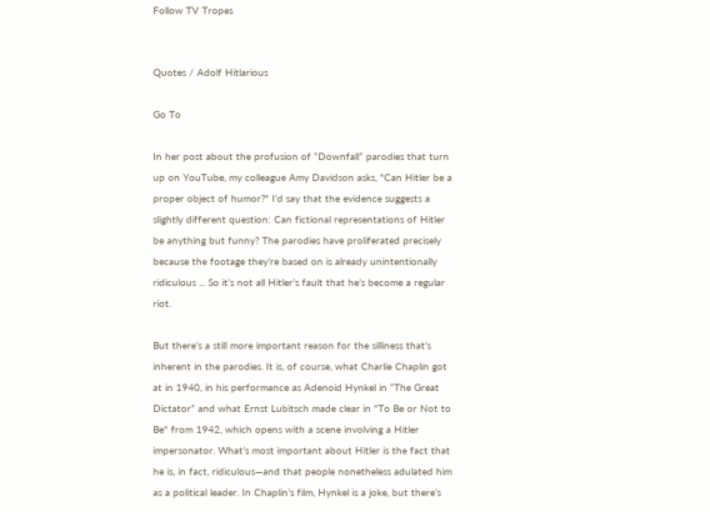Follow TV Tropes


Quotes / Adolf Hitlarious

Go To

In her post about the profusion of “Downfall” parodies that turn up on YouTube, my colleague Amy Davidson asks, "Can Hitler be a proper object of humor?" I’d say that the evidence suggests a slightly different question: Can fictional representations of Hitler be anything but funny? The parodies have proliferated precisely because the footage they’re based on is already unintentionally ridiculous ... So it’s not all Hitler’s fault that he’s become a regular riot.

But there’s a still more important reason for the silliness that’s inherent in the parodies. It is, of course, what Charlie Chaplin got at in 1940, in his performance as Adenoid Hynkel in “The Great Dictator” and what Ernst Lubitsch made clear in "To Be or Not to Be" from 1942, which opens with a scene involving a Hitler impersonator. What’s most important about Hitler is the fact that he is, in fact, ridiculous—and that people nonetheless adulated him as a political leader. In Chaplin’s film, Hynkel is a joke, but there’s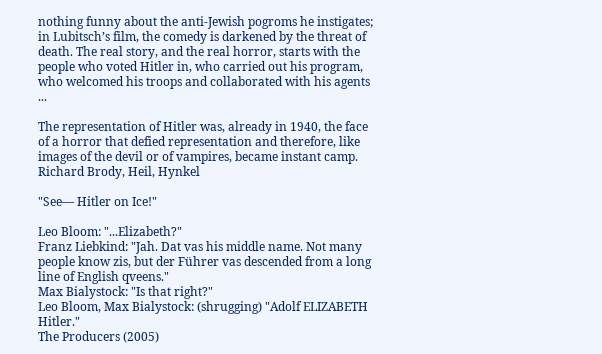nothing funny about the anti-Jewish pogroms he instigates; in Lubitsch’s film, the comedy is darkened by the threat of death. The real story, and the real horror, starts with the people who voted Hitler in, who carried out his program, who welcomed his troops and collaborated with his agents ...

The representation of Hitler was, already in 1940, the face of a horror that defied representation and therefore, like images of the devil or of vampires, became instant camp.
Richard Brody, Heil, Hynkel

"See— Hitler on Ice!"

Leo Bloom: "...Elizabeth?"
Franz Liebkind: "Jah. Dat vas his middle name. Not many people know zis, but der Führer vas descended from a long line of English qveens."
Max Bialystock: "Is that right?"
Leo Bloom, Max Bialystock: (shrugging) "Adolf ELIZABETH Hitler."
The Producers (2005)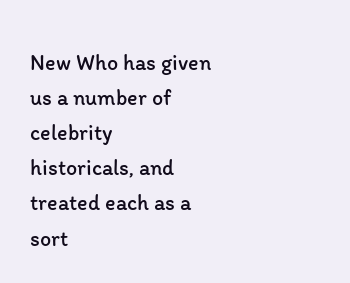New Who has given us a number of celebrity historicals, and treated each as a sort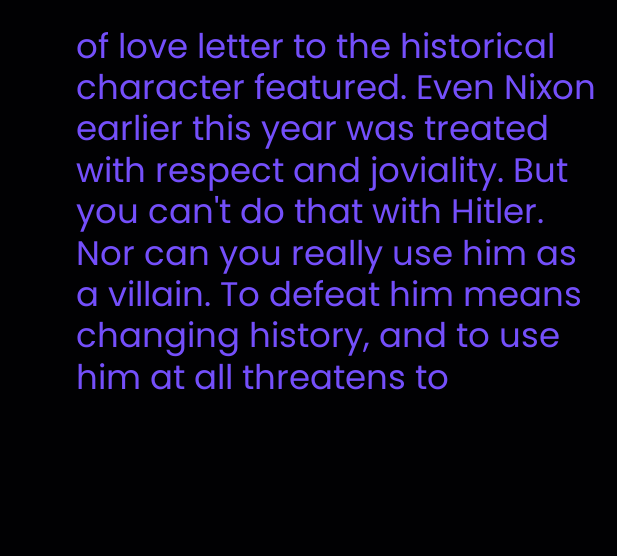of love letter to the historical character featured. Even Nixon earlier this year was treated with respect and joviality. But you can't do that with Hitler. Nor can you really use him as a villain. To defeat him means changing history, and to use him at all threatens to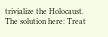trivialize the Holocaust. The solution here: Treat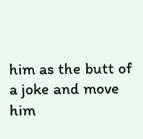him as the butt of a joke and move him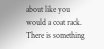about like you would a coat rack. There is something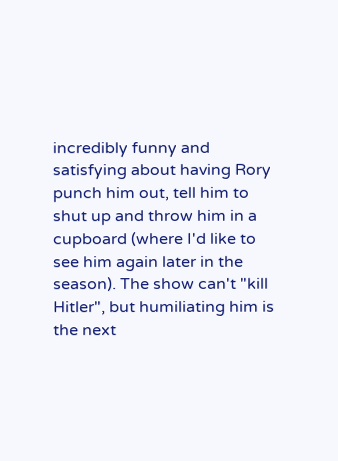incredibly funny and satisfying about having Rory punch him out, tell him to shut up and throw him in a cupboard (where I'd like to see him again later in the season). The show can't "kill Hitler", but humiliating him is the next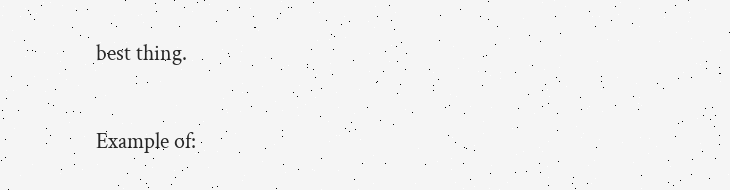best thing.

Example of: